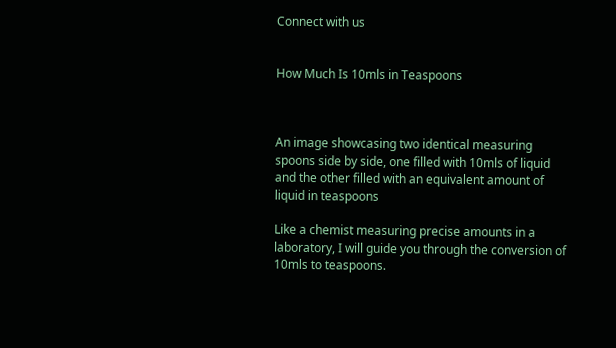Connect with us


How Much Is 10mls in Teaspoons



An image showcasing two identical measuring spoons side by side, one filled with 10mls of liquid and the other filled with an equivalent amount of liquid in teaspoons

Like a chemist measuring precise amounts in a laboratory, I will guide you through the conversion of 10mls to teaspoons.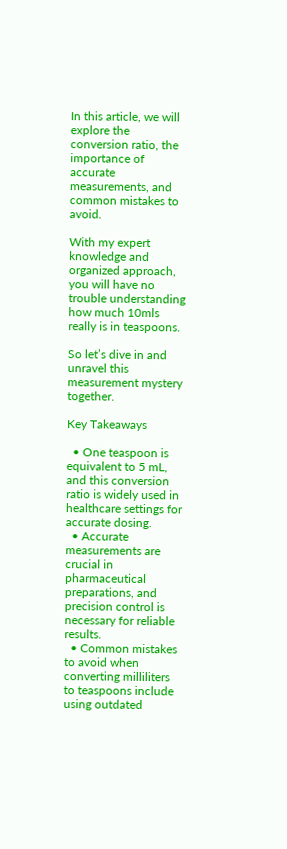In this article, we will explore the conversion ratio, the importance of accurate measurements, and common mistakes to avoid.

With my expert knowledge and organized approach, you will have no trouble understanding how much 10mls really is in teaspoons.

So let’s dive in and unravel this measurement mystery together.

Key Takeaways

  • One teaspoon is equivalent to 5 mL, and this conversion ratio is widely used in healthcare settings for accurate dosing.
  • Accurate measurements are crucial in pharmaceutical preparations, and precision control is necessary for reliable results.
  • Common mistakes to avoid when converting milliliters to teaspoons include using outdated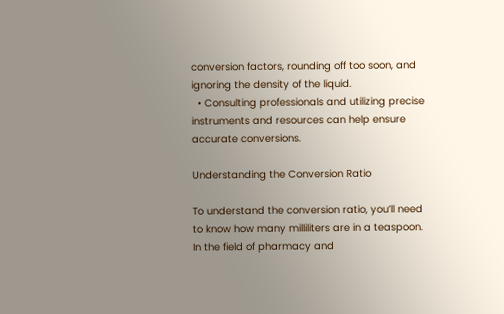conversion factors, rounding off too soon, and ignoring the density of the liquid.
  • Consulting professionals and utilizing precise instruments and resources can help ensure accurate conversions.

Understanding the Conversion Ratio

To understand the conversion ratio, you’ll need to know how many milliliters are in a teaspoon. In the field of pharmacy and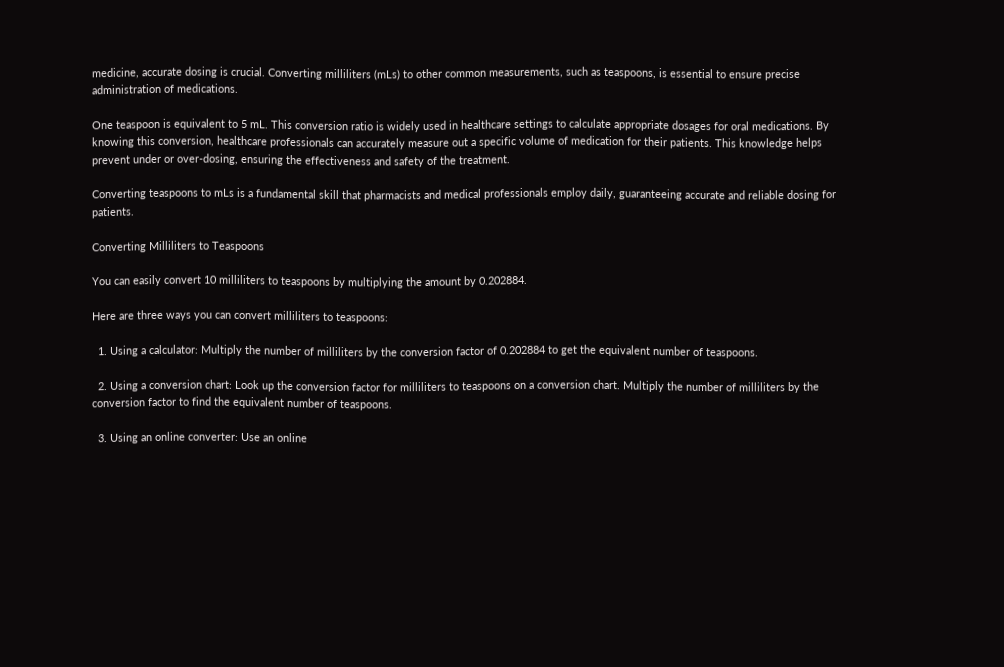medicine, accurate dosing is crucial. Converting milliliters (mLs) to other common measurements, such as teaspoons, is essential to ensure precise administration of medications.

One teaspoon is equivalent to 5 mL. This conversion ratio is widely used in healthcare settings to calculate appropriate dosages for oral medications. By knowing this conversion, healthcare professionals can accurately measure out a specific volume of medication for their patients. This knowledge helps prevent under or over-dosing, ensuring the effectiveness and safety of the treatment.

Converting teaspoons to mLs is a fundamental skill that pharmacists and medical professionals employ daily, guaranteeing accurate and reliable dosing for patients.

Converting Milliliters to Teaspoons

You can easily convert 10 milliliters to teaspoons by multiplying the amount by 0.202884.

Here are three ways you can convert milliliters to teaspoons:

  1. Using a calculator: Multiply the number of milliliters by the conversion factor of 0.202884 to get the equivalent number of teaspoons.

  2. Using a conversion chart: Look up the conversion factor for milliliters to teaspoons on a conversion chart. Multiply the number of milliliters by the conversion factor to find the equivalent number of teaspoons.

  3. Using an online converter: Use an online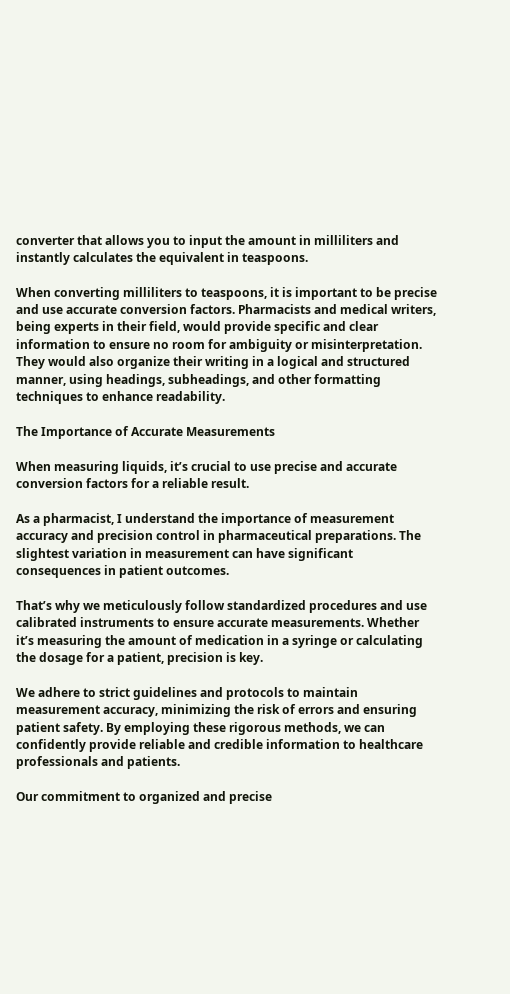converter that allows you to input the amount in milliliters and instantly calculates the equivalent in teaspoons.

When converting milliliters to teaspoons, it is important to be precise and use accurate conversion factors. Pharmacists and medical writers, being experts in their field, would provide specific and clear information to ensure no room for ambiguity or misinterpretation. They would also organize their writing in a logical and structured manner, using headings, subheadings, and other formatting techniques to enhance readability.

The Importance of Accurate Measurements

When measuring liquids, it’s crucial to use precise and accurate conversion factors for a reliable result.

As a pharmacist, I understand the importance of measurement accuracy and precision control in pharmaceutical preparations. The slightest variation in measurement can have significant consequences in patient outcomes.

That’s why we meticulously follow standardized procedures and use calibrated instruments to ensure accurate measurements. Whether it’s measuring the amount of medication in a syringe or calculating the dosage for a patient, precision is key.

We adhere to strict guidelines and protocols to maintain measurement accuracy, minimizing the risk of errors and ensuring patient safety. By employing these rigorous methods, we can confidently provide reliable and credible information to healthcare professionals and patients.

Our commitment to organized and precise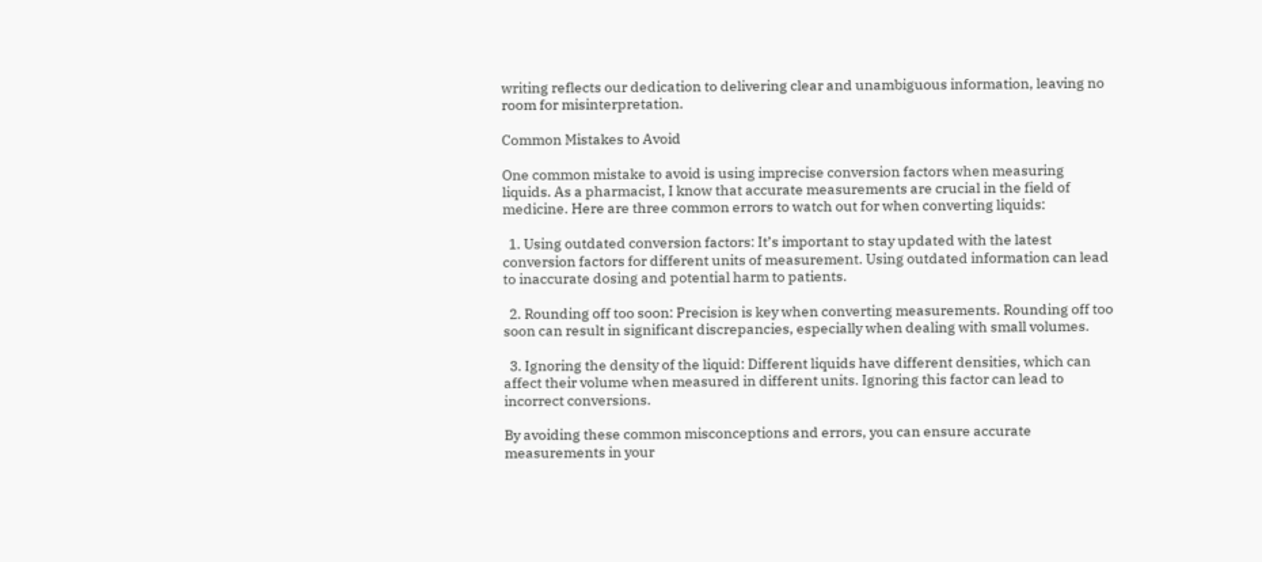writing reflects our dedication to delivering clear and unambiguous information, leaving no room for misinterpretation.

Common Mistakes to Avoid

One common mistake to avoid is using imprecise conversion factors when measuring liquids. As a pharmacist, I know that accurate measurements are crucial in the field of medicine. Here are three common errors to watch out for when converting liquids:

  1. Using outdated conversion factors: It’s important to stay updated with the latest conversion factors for different units of measurement. Using outdated information can lead to inaccurate dosing and potential harm to patients.

  2. Rounding off too soon: Precision is key when converting measurements. Rounding off too soon can result in significant discrepancies, especially when dealing with small volumes.

  3. Ignoring the density of the liquid: Different liquids have different densities, which can affect their volume when measured in different units. Ignoring this factor can lead to incorrect conversions.

By avoiding these common misconceptions and errors, you can ensure accurate measurements in your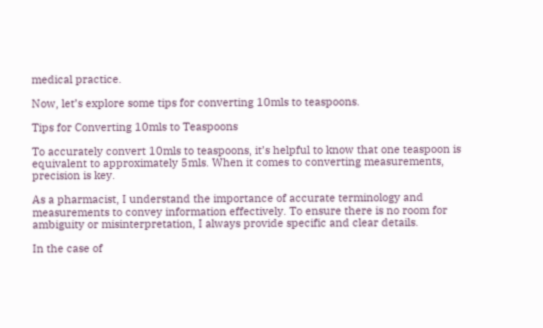medical practice.

Now, let’s explore some tips for converting 10mls to teaspoons.

Tips for Converting 10mls to Teaspoons

To accurately convert 10mls to teaspoons, it’s helpful to know that one teaspoon is equivalent to approximately 5mls. When it comes to converting measurements, precision is key.

As a pharmacist, I understand the importance of accurate terminology and measurements to convey information effectively. To ensure there is no room for ambiguity or misinterpretation, I always provide specific and clear details.

In the case of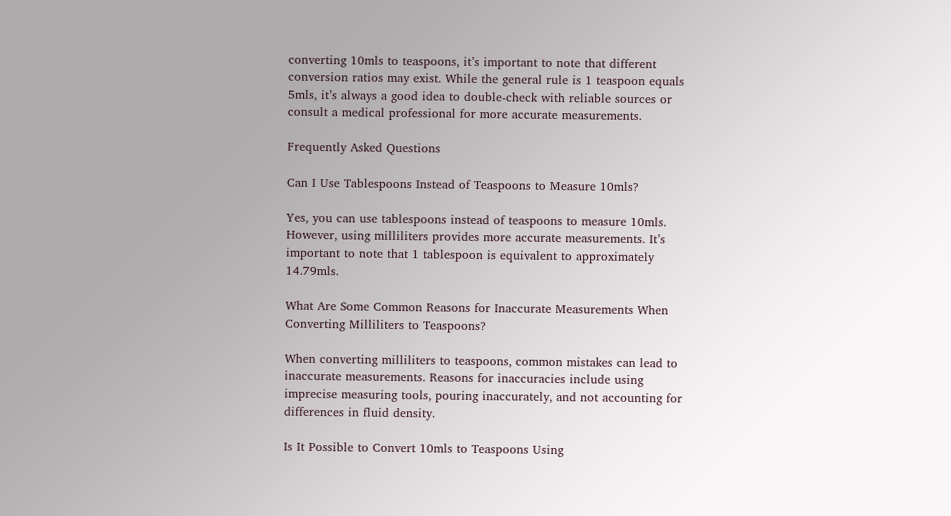converting 10mls to teaspoons, it’s important to note that different conversion ratios may exist. While the general rule is 1 teaspoon equals 5mls, it’s always a good idea to double-check with reliable sources or consult a medical professional for more accurate measurements.

Frequently Asked Questions

Can I Use Tablespoons Instead of Teaspoons to Measure 10mls?

Yes, you can use tablespoons instead of teaspoons to measure 10mls. However, using milliliters provides more accurate measurements. It’s important to note that 1 tablespoon is equivalent to approximately 14.79mls.

What Are Some Common Reasons for Inaccurate Measurements When Converting Milliliters to Teaspoons?

When converting milliliters to teaspoons, common mistakes can lead to inaccurate measurements. Reasons for inaccuracies include using imprecise measuring tools, pouring inaccurately, and not accounting for differences in fluid density.

Is It Possible to Convert 10mls to Teaspoons Using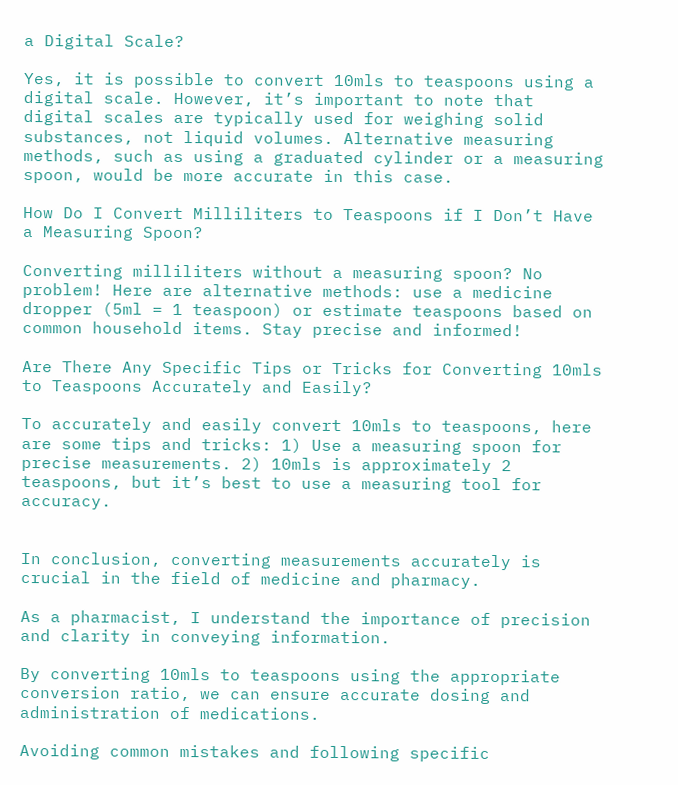a Digital Scale?

Yes, it is possible to convert 10mls to teaspoons using a digital scale. However, it’s important to note that digital scales are typically used for weighing solid substances, not liquid volumes. Alternative measuring methods, such as using a graduated cylinder or a measuring spoon, would be more accurate in this case.

How Do I Convert Milliliters to Teaspoons if I Don’t Have a Measuring Spoon?

Converting milliliters without a measuring spoon? No problem! Here are alternative methods: use a medicine dropper (5ml = 1 teaspoon) or estimate teaspoons based on common household items. Stay precise and informed!

Are There Any Specific Tips or Tricks for Converting 10mls to Teaspoons Accurately and Easily?

To accurately and easily convert 10mls to teaspoons, here are some tips and tricks: 1) Use a measuring spoon for precise measurements. 2) 10mls is approximately 2 teaspoons, but it’s best to use a measuring tool for accuracy.


In conclusion, converting measurements accurately is crucial in the field of medicine and pharmacy.

As a pharmacist, I understand the importance of precision and clarity in conveying information.

By converting 10mls to teaspoons using the appropriate conversion ratio, we can ensure accurate dosing and administration of medications.

Avoiding common mistakes and following specific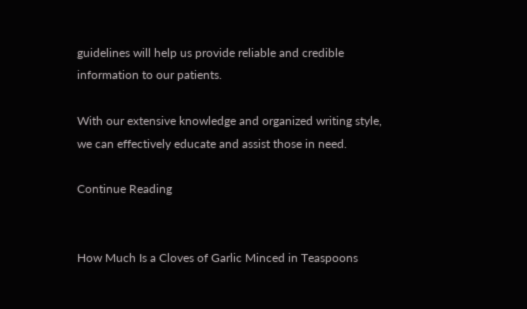guidelines will help us provide reliable and credible information to our patients.

With our extensive knowledge and organized writing style, we can effectively educate and assist those in need.

Continue Reading


How Much Is a Cloves of Garlic Minced in Teaspoons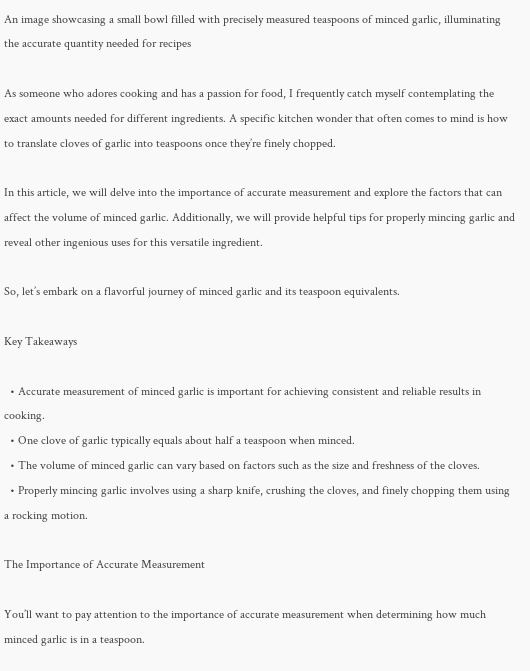An image showcasing a small bowl filled with precisely measured teaspoons of minced garlic, illuminating the accurate quantity needed for recipes

As someone who adores cooking and has a passion for food, I frequently catch myself contemplating the exact amounts needed for different ingredients. A specific kitchen wonder that often comes to mind is how to translate cloves of garlic into teaspoons once they’re finely chopped.

In this article, we will delve into the importance of accurate measurement and explore the factors that can affect the volume of minced garlic. Additionally, we will provide helpful tips for properly mincing garlic and reveal other ingenious uses for this versatile ingredient.

So, let’s embark on a flavorful journey of minced garlic and its teaspoon equivalents.

Key Takeaways

  • Accurate measurement of minced garlic is important for achieving consistent and reliable results in cooking.
  • One clove of garlic typically equals about half a teaspoon when minced.
  • The volume of minced garlic can vary based on factors such as the size and freshness of the cloves.
  • Properly mincing garlic involves using a sharp knife, crushing the cloves, and finely chopping them using a rocking motion.

The Importance of Accurate Measurement

You’ll want to pay attention to the importance of accurate measurement when determining how much minced garlic is in a teaspoon.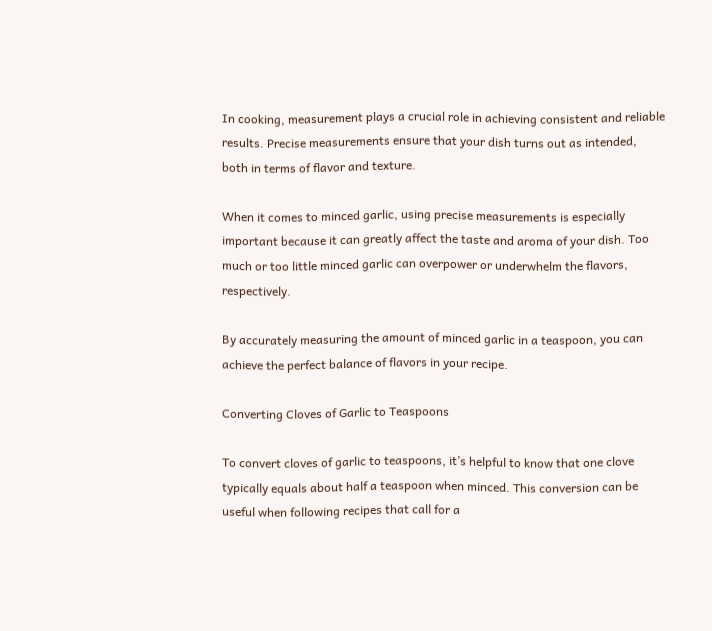In cooking, measurement plays a crucial role in achieving consistent and reliable results. Precise measurements ensure that your dish turns out as intended, both in terms of flavor and texture.

When it comes to minced garlic, using precise measurements is especially important because it can greatly affect the taste and aroma of your dish. Too much or too little minced garlic can overpower or underwhelm the flavors, respectively.

By accurately measuring the amount of minced garlic in a teaspoon, you can achieve the perfect balance of flavors in your recipe.

Converting Cloves of Garlic to Teaspoons

To convert cloves of garlic to teaspoons, it’s helpful to know that one clove typically equals about half a teaspoon when minced. This conversion can be useful when following recipes that call for a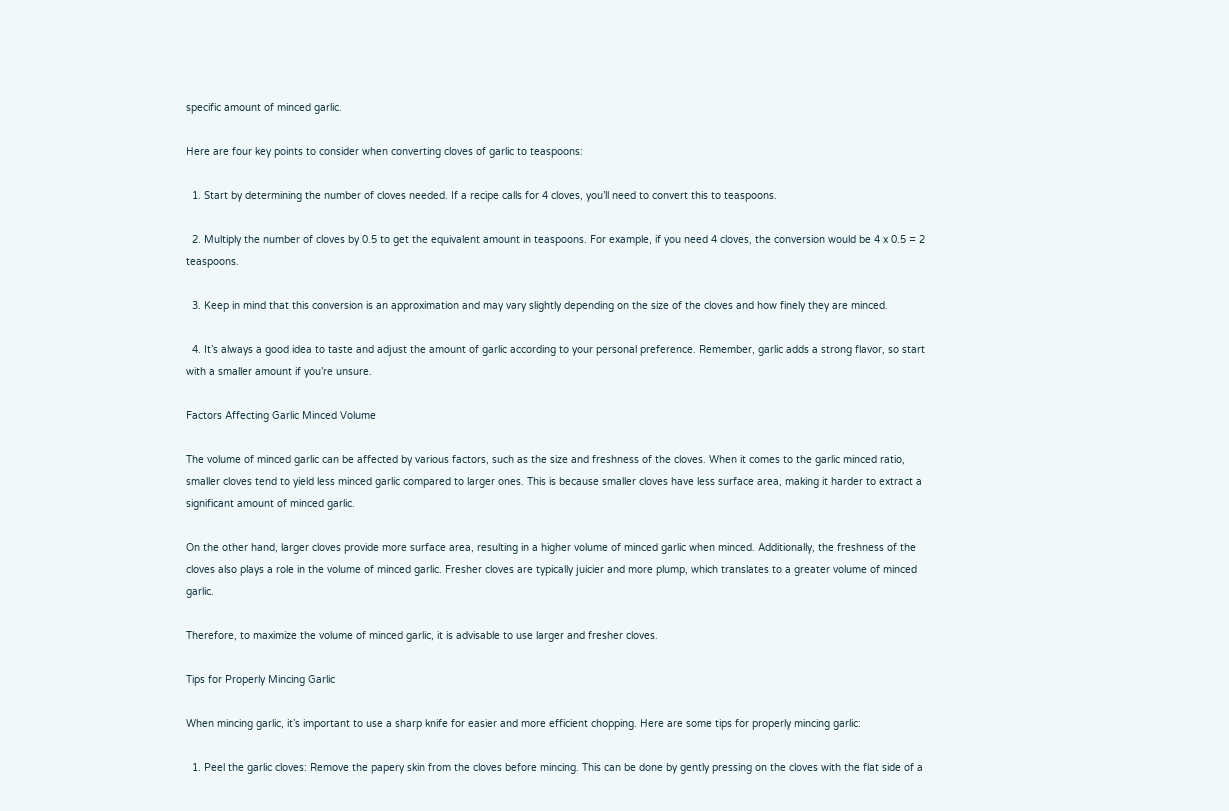specific amount of minced garlic.

Here are four key points to consider when converting cloves of garlic to teaspoons:

  1. Start by determining the number of cloves needed. If a recipe calls for 4 cloves, you’ll need to convert this to teaspoons.

  2. Multiply the number of cloves by 0.5 to get the equivalent amount in teaspoons. For example, if you need 4 cloves, the conversion would be 4 x 0.5 = 2 teaspoons.

  3. Keep in mind that this conversion is an approximation and may vary slightly depending on the size of the cloves and how finely they are minced.

  4. It’s always a good idea to taste and adjust the amount of garlic according to your personal preference. Remember, garlic adds a strong flavor, so start with a smaller amount if you’re unsure.

Factors Affecting Garlic Minced Volume

The volume of minced garlic can be affected by various factors, such as the size and freshness of the cloves. When it comes to the garlic minced ratio, smaller cloves tend to yield less minced garlic compared to larger ones. This is because smaller cloves have less surface area, making it harder to extract a significant amount of minced garlic.

On the other hand, larger cloves provide more surface area, resulting in a higher volume of minced garlic when minced. Additionally, the freshness of the cloves also plays a role in the volume of minced garlic. Fresher cloves are typically juicier and more plump, which translates to a greater volume of minced garlic.

Therefore, to maximize the volume of minced garlic, it is advisable to use larger and fresher cloves.

Tips for Properly Mincing Garlic

When mincing garlic, it’s important to use a sharp knife for easier and more efficient chopping. Here are some tips for properly mincing garlic:

  1. Peel the garlic cloves: Remove the papery skin from the cloves before mincing. This can be done by gently pressing on the cloves with the flat side of a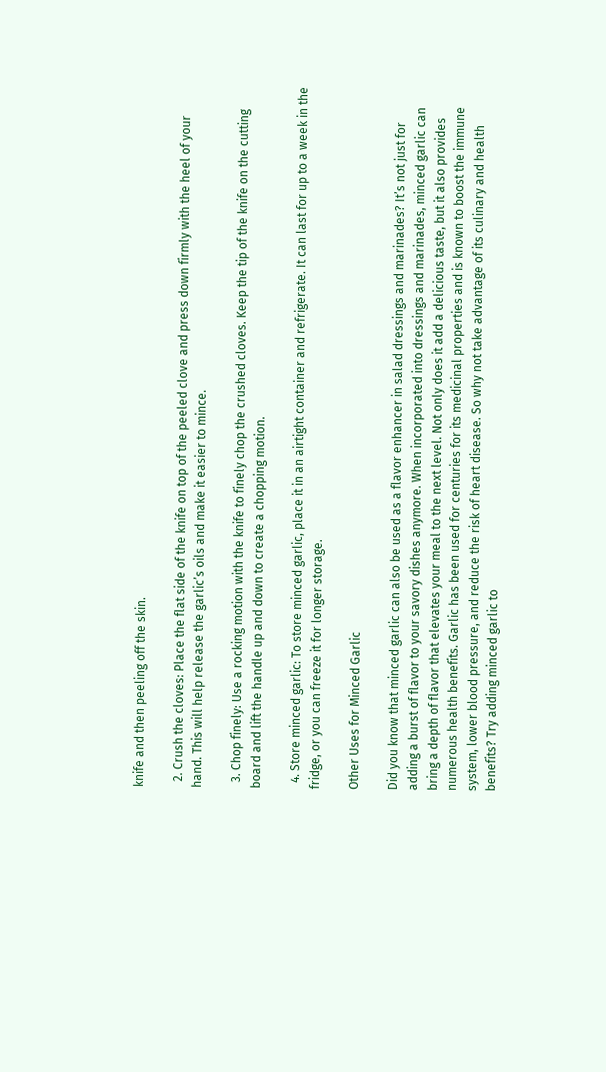knife and then peeling off the skin.

  2. Crush the cloves: Place the flat side of the knife on top of the peeled clove and press down firmly with the heel of your hand. This will help release the garlic’s oils and make it easier to mince.

  3. Chop finely: Use a rocking motion with the knife to finely chop the crushed cloves. Keep the tip of the knife on the cutting board and lift the handle up and down to create a chopping motion.

  4. Store minced garlic: To store minced garlic, place it in an airtight container and refrigerate. It can last for up to a week in the fridge, or you can freeze it for longer storage.

Other Uses for Minced Garlic

Did you know that minced garlic can also be used as a flavor enhancer in salad dressings and marinades? It’s not just for adding a burst of flavor to your savory dishes anymore. When incorporated into dressings and marinades, minced garlic can bring a depth of flavor that elevates your meal to the next level. Not only does it add a delicious taste, but it also provides numerous health benefits. Garlic has been used for centuries for its medicinal properties and is known to boost the immune system, lower blood pressure, and reduce the risk of heart disease. So why not take advantage of its culinary and health benefits? Try adding minced garlic to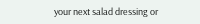your next salad dressing or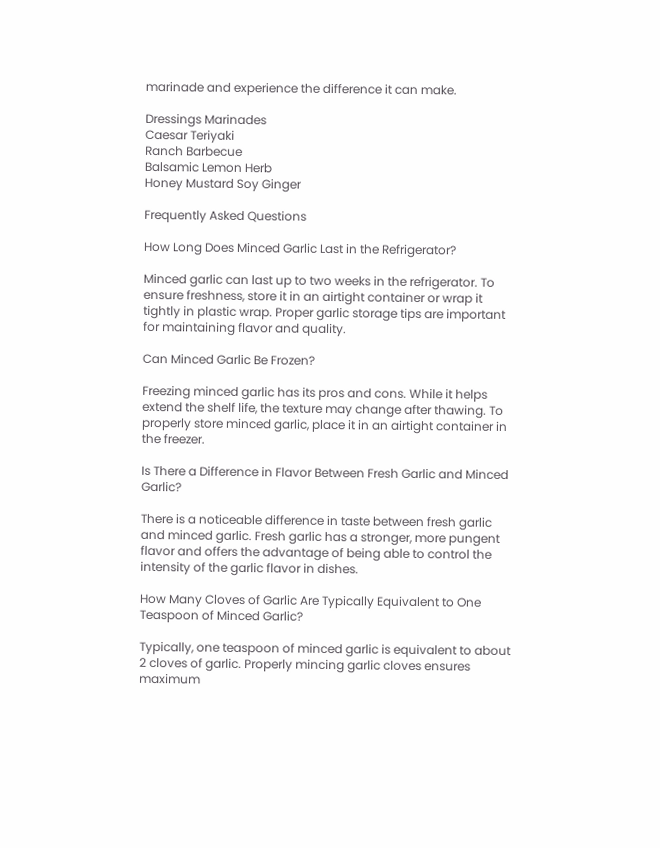marinade and experience the difference it can make.

Dressings Marinades
Caesar Teriyaki
Ranch Barbecue
Balsamic Lemon Herb
Honey Mustard Soy Ginger

Frequently Asked Questions

How Long Does Minced Garlic Last in the Refrigerator?

Minced garlic can last up to two weeks in the refrigerator. To ensure freshness, store it in an airtight container or wrap it tightly in plastic wrap. Proper garlic storage tips are important for maintaining flavor and quality.

Can Minced Garlic Be Frozen?

Freezing minced garlic has its pros and cons. While it helps extend the shelf life, the texture may change after thawing. To properly store minced garlic, place it in an airtight container in the freezer.

Is There a Difference in Flavor Between Fresh Garlic and Minced Garlic?

There is a noticeable difference in taste between fresh garlic and minced garlic. Fresh garlic has a stronger, more pungent flavor and offers the advantage of being able to control the intensity of the garlic flavor in dishes.

How Many Cloves of Garlic Are Typically Equivalent to One Teaspoon of Minced Garlic?

Typically, one teaspoon of minced garlic is equivalent to about 2 cloves of garlic. Properly mincing garlic cloves ensures maximum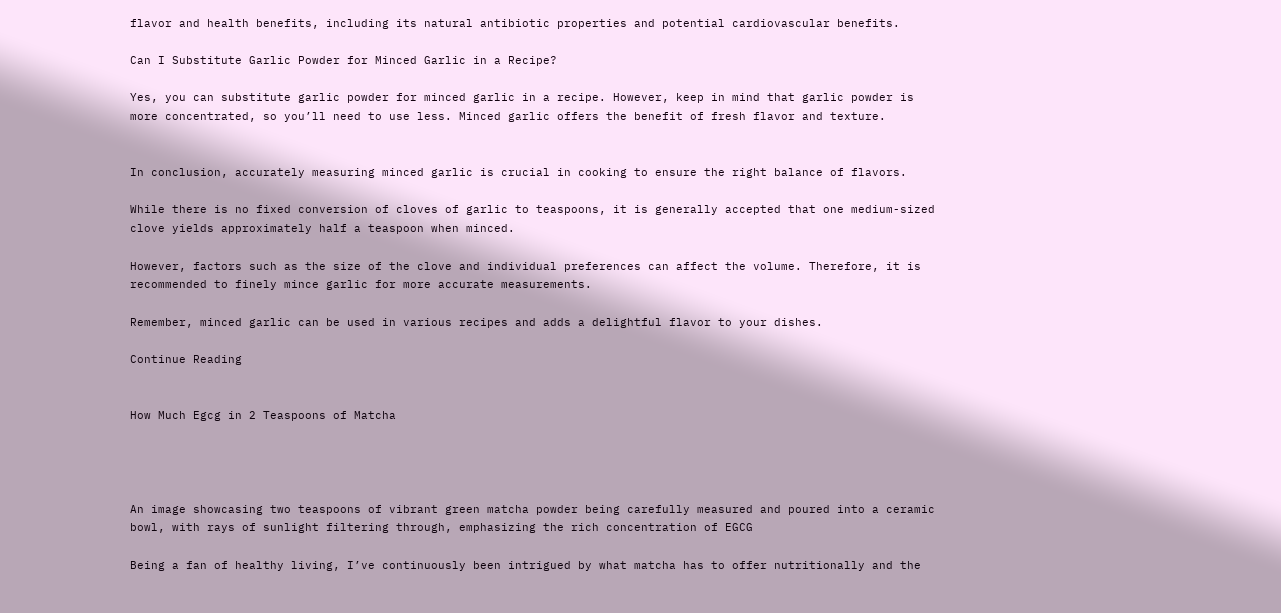flavor and health benefits, including its natural antibiotic properties and potential cardiovascular benefits.

Can I Substitute Garlic Powder for Minced Garlic in a Recipe?

Yes, you can substitute garlic powder for minced garlic in a recipe. However, keep in mind that garlic powder is more concentrated, so you’ll need to use less. Minced garlic offers the benefit of fresh flavor and texture.


In conclusion, accurately measuring minced garlic is crucial in cooking to ensure the right balance of flavors.

While there is no fixed conversion of cloves of garlic to teaspoons, it is generally accepted that one medium-sized clove yields approximately half a teaspoon when minced.

However, factors such as the size of the clove and individual preferences can affect the volume. Therefore, it is recommended to finely mince garlic for more accurate measurements.

Remember, minced garlic can be used in various recipes and adds a delightful flavor to your dishes.

Continue Reading


How Much Egcg in 2 Teaspoons of Matcha




An image showcasing two teaspoons of vibrant green matcha powder being carefully measured and poured into a ceramic bowl, with rays of sunlight filtering through, emphasizing the rich concentration of EGCG

Being a fan of healthy living, I’ve continuously been intrigued by what matcha has to offer nutritionally and the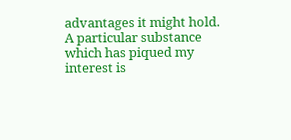advantages it might hold. A particular substance which has piqued my interest is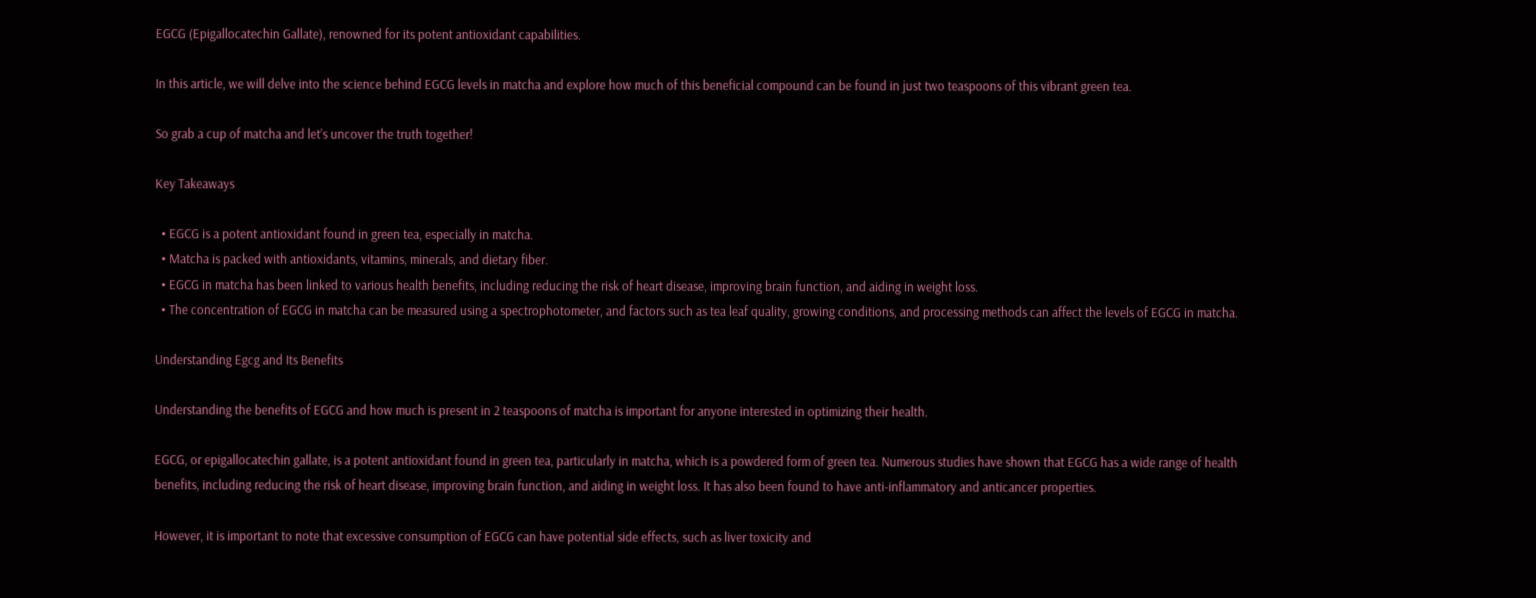EGCG (Epigallocatechin Gallate), renowned for its potent antioxidant capabilities.

In this article, we will delve into the science behind EGCG levels in matcha and explore how much of this beneficial compound can be found in just two teaspoons of this vibrant green tea.

So grab a cup of matcha and let’s uncover the truth together!

Key Takeaways

  • EGCG is a potent antioxidant found in green tea, especially in matcha.
  • Matcha is packed with antioxidants, vitamins, minerals, and dietary fiber.
  • EGCG in matcha has been linked to various health benefits, including reducing the risk of heart disease, improving brain function, and aiding in weight loss.
  • The concentration of EGCG in matcha can be measured using a spectrophotometer, and factors such as tea leaf quality, growing conditions, and processing methods can affect the levels of EGCG in matcha.

Understanding Egcg and Its Benefits

Understanding the benefits of EGCG and how much is present in 2 teaspoons of matcha is important for anyone interested in optimizing their health.

EGCG, or epigallocatechin gallate, is a potent antioxidant found in green tea, particularly in matcha, which is a powdered form of green tea. Numerous studies have shown that EGCG has a wide range of health benefits, including reducing the risk of heart disease, improving brain function, and aiding in weight loss. It has also been found to have anti-inflammatory and anticancer properties.

However, it is important to note that excessive consumption of EGCG can have potential side effects, such as liver toxicity and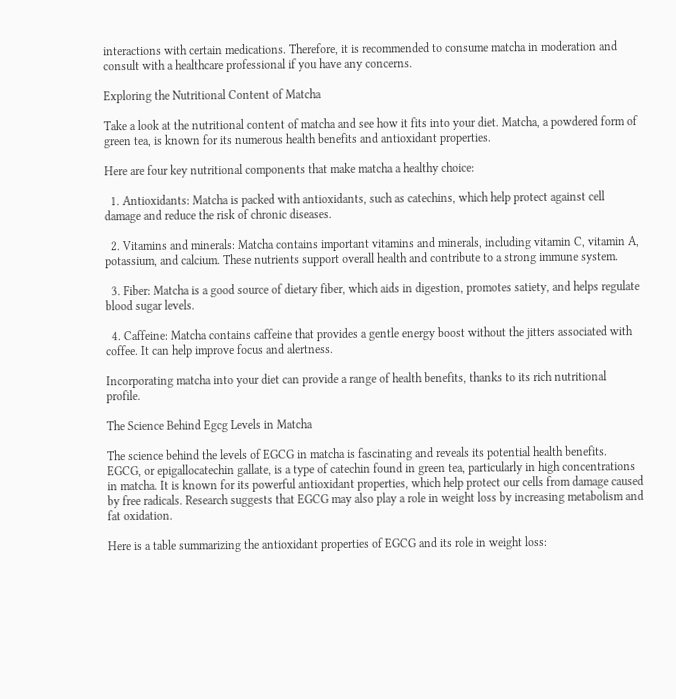interactions with certain medications. Therefore, it is recommended to consume matcha in moderation and consult with a healthcare professional if you have any concerns.

Exploring the Nutritional Content of Matcha

Take a look at the nutritional content of matcha and see how it fits into your diet. Matcha, a powdered form of green tea, is known for its numerous health benefits and antioxidant properties.

Here are four key nutritional components that make matcha a healthy choice:

  1. Antioxidants: Matcha is packed with antioxidants, such as catechins, which help protect against cell damage and reduce the risk of chronic diseases.

  2. Vitamins and minerals: Matcha contains important vitamins and minerals, including vitamin C, vitamin A, potassium, and calcium. These nutrients support overall health and contribute to a strong immune system.

  3. Fiber: Matcha is a good source of dietary fiber, which aids in digestion, promotes satiety, and helps regulate blood sugar levels.

  4. Caffeine: Matcha contains caffeine that provides a gentle energy boost without the jitters associated with coffee. It can help improve focus and alertness.

Incorporating matcha into your diet can provide a range of health benefits, thanks to its rich nutritional profile.

The Science Behind Egcg Levels in Matcha

The science behind the levels of EGCG in matcha is fascinating and reveals its potential health benefits. EGCG, or epigallocatechin gallate, is a type of catechin found in green tea, particularly in high concentrations in matcha. It is known for its powerful antioxidant properties, which help protect our cells from damage caused by free radicals. Research suggests that EGCG may also play a role in weight loss by increasing metabolism and fat oxidation.

Here is a table summarizing the antioxidant properties of EGCG and its role in weight loss: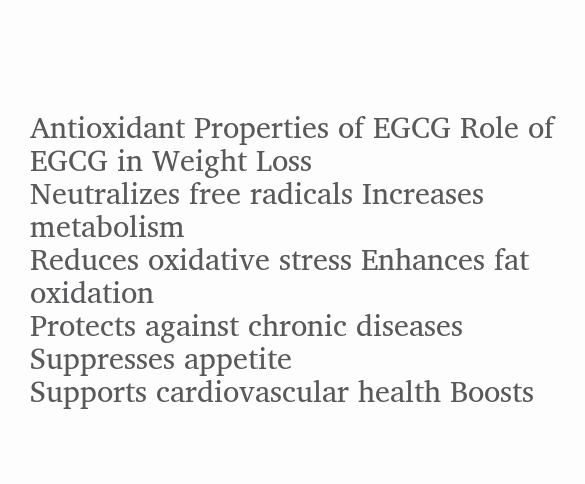Antioxidant Properties of EGCG Role of EGCG in Weight Loss
Neutralizes free radicals Increases metabolism
Reduces oxidative stress Enhances fat oxidation
Protects against chronic diseases Suppresses appetite
Supports cardiovascular health Boosts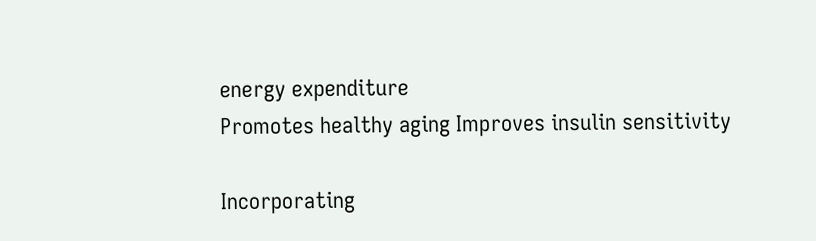energy expenditure
Promotes healthy aging Improves insulin sensitivity

Incorporating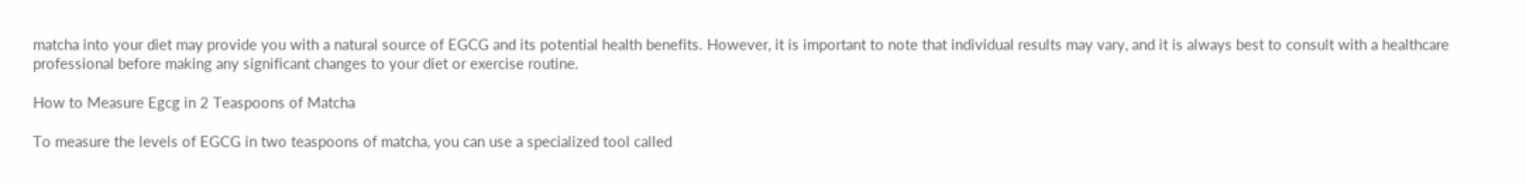matcha into your diet may provide you with a natural source of EGCG and its potential health benefits. However, it is important to note that individual results may vary, and it is always best to consult with a healthcare professional before making any significant changes to your diet or exercise routine.

How to Measure Egcg in 2 Teaspoons of Matcha

To measure the levels of EGCG in two teaspoons of matcha, you can use a specialized tool called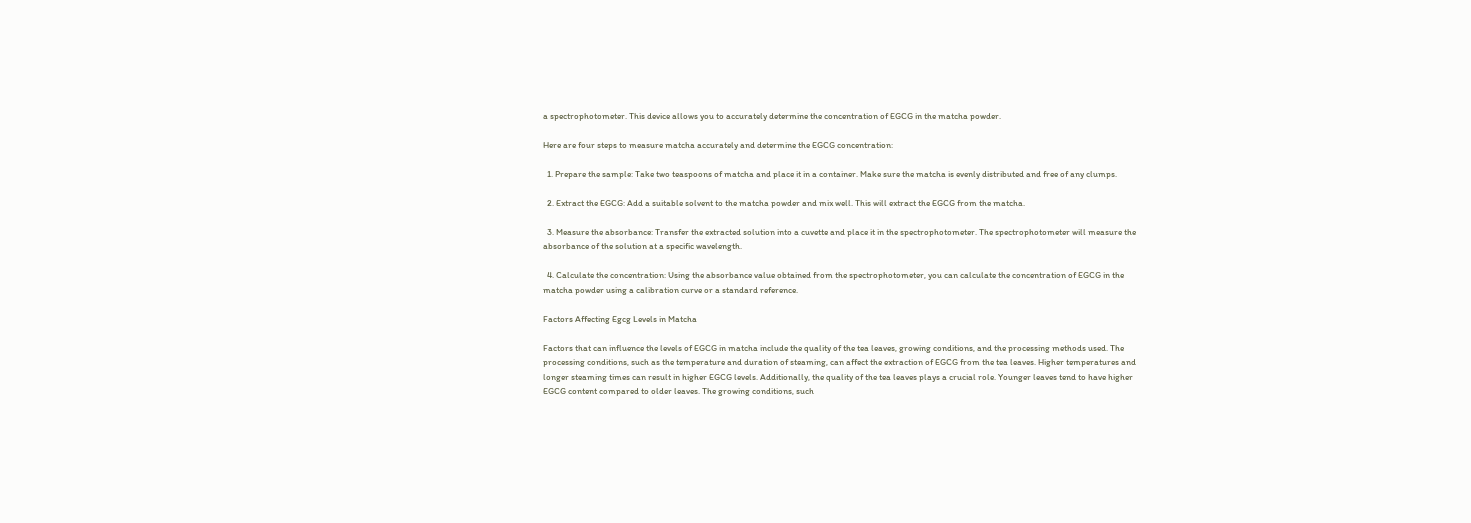a spectrophotometer. This device allows you to accurately determine the concentration of EGCG in the matcha powder.

Here are four steps to measure matcha accurately and determine the EGCG concentration:

  1. Prepare the sample: Take two teaspoons of matcha and place it in a container. Make sure the matcha is evenly distributed and free of any clumps.

  2. Extract the EGCG: Add a suitable solvent to the matcha powder and mix well. This will extract the EGCG from the matcha.

  3. Measure the absorbance: Transfer the extracted solution into a cuvette and place it in the spectrophotometer. The spectrophotometer will measure the absorbance of the solution at a specific wavelength.

  4. Calculate the concentration: Using the absorbance value obtained from the spectrophotometer, you can calculate the concentration of EGCG in the matcha powder using a calibration curve or a standard reference.

Factors Affecting Egcg Levels in Matcha

Factors that can influence the levels of EGCG in matcha include the quality of the tea leaves, growing conditions, and the processing methods used. The processing conditions, such as the temperature and duration of steaming, can affect the extraction of EGCG from the tea leaves. Higher temperatures and longer steaming times can result in higher EGCG levels. Additionally, the quality of the tea leaves plays a crucial role. Younger leaves tend to have higher EGCG content compared to older leaves. The growing conditions, such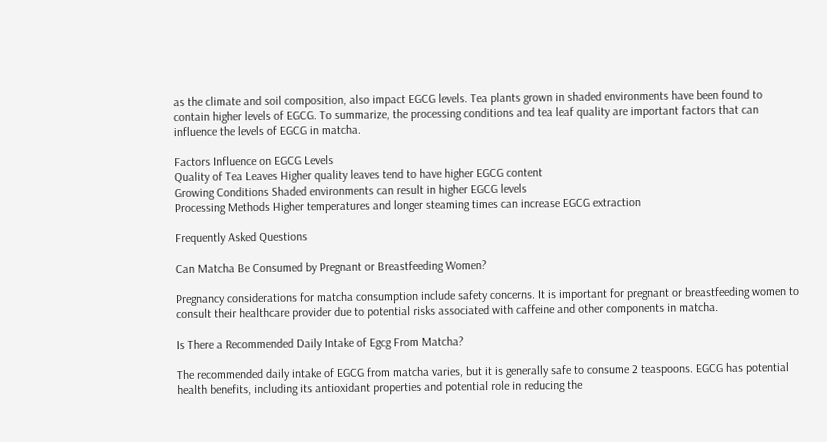as the climate and soil composition, also impact EGCG levels. Tea plants grown in shaded environments have been found to contain higher levels of EGCG. To summarize, the processing conditions and tea leaf quality are important factors that can influence the levels of EGCG in matcha.

Factors Influence on EGCG Levels
Quality of Tea Leaves Higher quality leaves tend to have higher EGCG content
Growing Conditions Shaded environments can result in higher EGCG levels
Processing Methods Higher temperatures and longer steaming times can increase EGCG extraction

Frequently Asked Questions

Can Matcha Be Consumed by Pregnant or Breastfeeding Women?

Pregnancy considerations for matcha consumption include safety concerns. It is important for pregnant or breastfeeding women to consult their healthcare provider due to potential risks associated with caffeine and other components in matcha.

Is There a Recommended Daily Intake of Egcg From Matcha?

The recommended daily intake of EGCG from matcha varies, but it is generally safe to consume 2 teaspoons. EGCG has potential health benefits, including its antioxidant properties and potential role in reducing the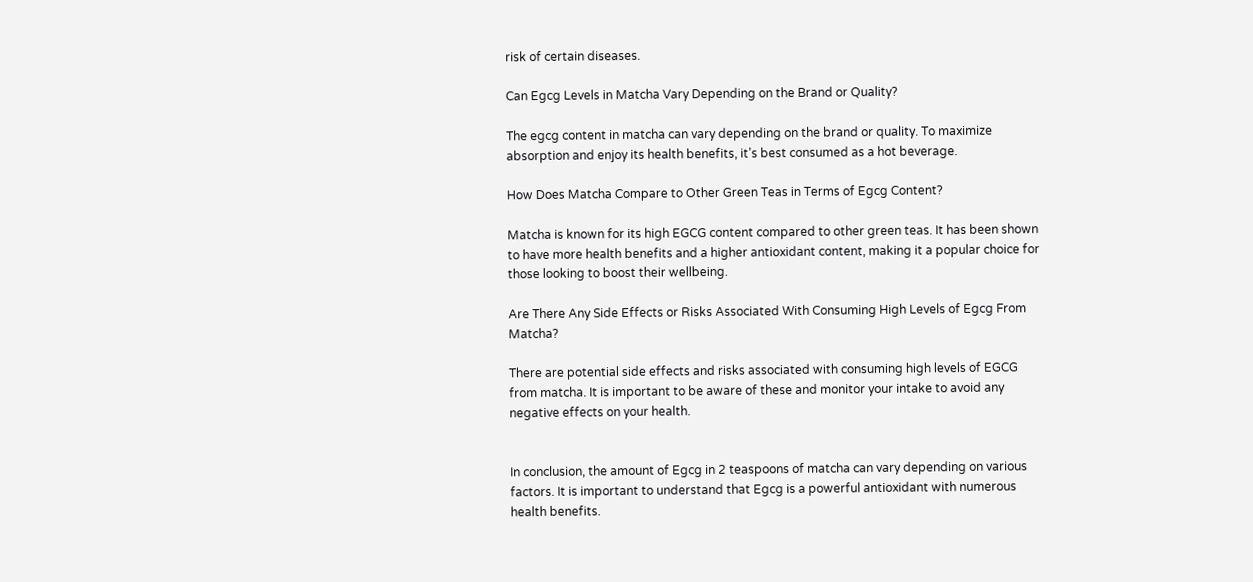risk of certain diseases.

Can Egcg Levels in Matcha Vary Depending on the Brand or Quality?

The egcg content in matcha can vary depending on the brand or quality. To maximize absorption and enjoy its health benefits, it’s best consumed as a hot beverage.

How Does Matcha Compare to Other Green Teas in Terms of Egcg Content?

Matcha is known for its high EGCG content compared to other green teas. It has been shown to have more health benefits and a higher antioxidant content, making it a popular choice for those looking to boost their wellbeing.

Are There Any Side Effects or Risks Associated With Consuming High Levels of Egcg From Matcha?

There are potential side effects and risks associated with consuming high levels of EGCG from matcha. It is important to be aware of these and monitor your intake to avoid any negative effects on your health.


In conclusion, the amount of Egcg in 2 teaspoons of matcha can vary depending on various factors. It is important to understand that Egcg is a powerful antioxidant with numerous health benefits.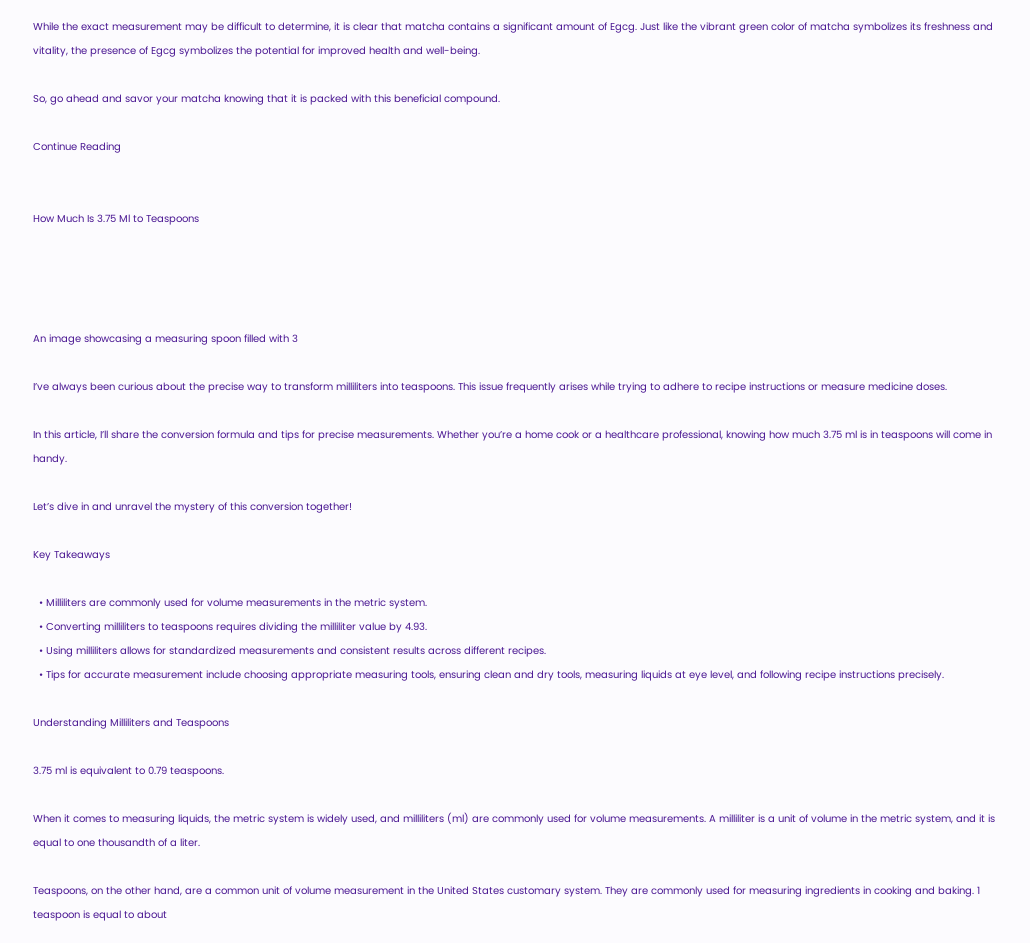While the exact measurement may be difficult to determine, it is clear that matcha contains a significant amount of Egcg. Just like the vibrant green color of matcha symbolizes its freshness and vitality, the presence of Egcg symbolizes the potential for improved health and well-being.

So, go ahead and savor your matcha knowing that it is packed with this beneficial compound.

Continue Reading


How Much Is 3.75 Ml to Teaspoons




An image showcasing a measuring spoon filled with 3

I’ve always been curious about the precise way to transform milliliters into teaspoons. This issue frequently arises while trying to adhere to recipe instructions or measure medicine doses.

In this article, I’ll share the conversion formula and tips for precise measurements. Whether you’re a home cook or a healthcare professional, knowing how much 3.75 ml is in teaspoons will come in handy.

Let’s dive in and unravel the mystery of this conversion together!

Key Takeaways

  • Milliliters are commonly used for volume measurements in the metric system.
  • Converting milliliters to teaspoons requires dividing the milliliter value by 4.93.
  • Using milliliters allows for standardized measurements and consistent results across different recipes.
  • Tips for accurate measurement include choosing appropriate measuring tools, ensuring clean and dry tools, measuring liquids at eye level, and following recipe instructions precisely.

Understanding Milliliters and Teaspoons

3.75 ml is equivalent to 0.79 teaspoons.

When it comes to measuring liquids, the metric system is widely used, and milliliters (ml) are commonly used for volume measurements. A milliliter is a unit of volume in the metric system, and it is equal to one thousandth of a liter.

Teaspoons, on the other hand, are a common unit of volume measurement in the United States customary system. They are commonly used for measuring ingredients in cooking and baking. 1 teaspoon is equal to about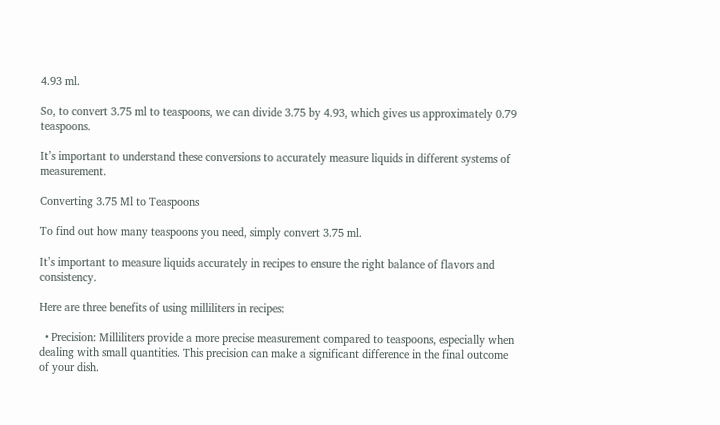4.93 ml.

So, to convert 3.75 ml to teaspoons, we can divide 3.75 by 4.93, which gives us approximately 0.79 teaspoons.

It’s important to understand these conversions to accurately measure liquids in different systems of measurement.

Converting 3.75 Ml to Teaspoons

To find out how many teaspoons you need, simply convert 3.75 ml.

It’s important to measure liquids accurately in recipes to ensure the right balance of flavors and consistency.

Here are three benefits of using milliliters in recipes:

  • Precision: Milliliters provide a more precise measurement compared to teaspoons, especially when dealing with small quantities. This precision can make a significant difference in the final outcome of your dish.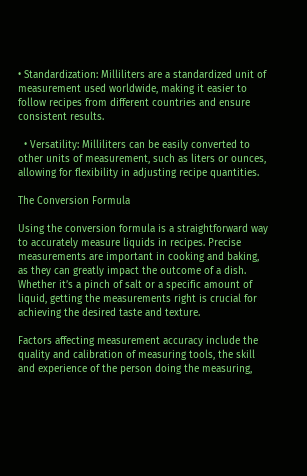• Standardization: Milliliters are a standardized unit of measurement used worldwide, making it easier to follow recipes from different countries and ensure consistent results.

  • Versatility: Milliliters can be easily converted to other units of measurement, such as liters or ounces, allowing for flexibility in adjusting recipe quantities.

The Conversion Formula

Using the conversion formula is a straightforward way to accurately measure liquids in recipes. Precise measurements are important in cooking and baking, as they can greatly impact the outcome of a dish. Whether it’s a pinch of salt or a specific amount of liquid, getting the measurements right is crucial for achieving the desired taste and texture.

Factors affecting measurement accuracy include the quality and calibration of measuring tools, the skill and experience of the person doing the measuring,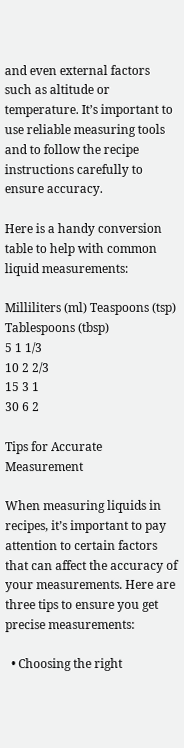and even external factors such as altitude or temperature. It’s important to use reliable measuring tools and to follow the recipe instructions carefully to ensure accuracy.

Here is a handy conversion table to help with common liquid measurements:

Milliliters (ml) Teaspoons (tsp) Tablespoons (tbsp)
5 1 1/3
10 2 2/3
15 3 1
30 6 2

Tips for Accurate Measurement

When measuring liquids in recipes, it’s important to pay attention to certain factors that can affect the accuracy of your measurements. Here are three tips to ensure you get precise measurements:

  • Choosing the right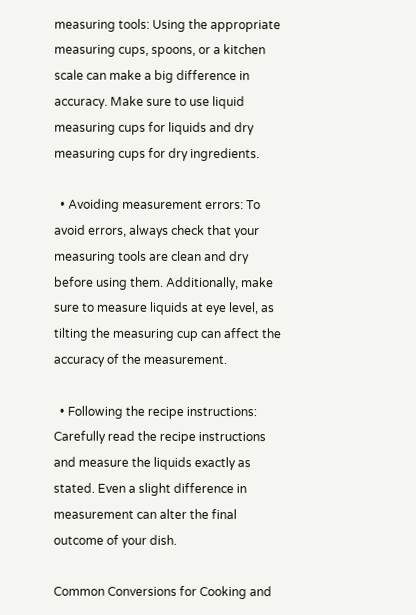measuring tools: Using the appropriate measuring cups, spoons, or a kitchen scale can make a big difference in accuracy. Make sure to use liquid measuring cups for liquids and dry measuring cups for dry ingredients.

  • Avoiding measurement errors: To avoid errors, always check that your measuring tools are clean and dry before using them. Additionally, make sure to measure liquids at eye level, as tilting the measuring cup can affect the accuracy of the measurement.

  • Following the recipe instructions: Carefully read the recipe instructions and measure the liquids exactly as stated. Even a slight difference in measurement can alter the final outcome of your dish.

Common Conversions for Cooking and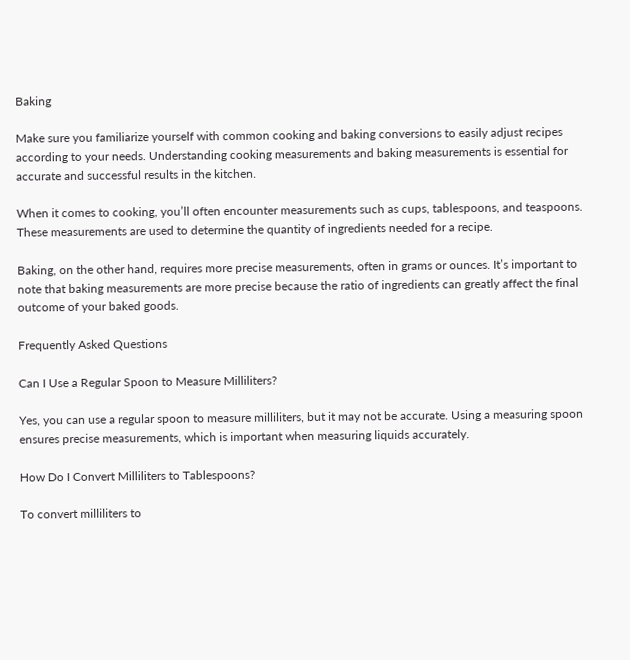Baking

Make sure you familiarize yourself with common cooking and baking conversions to easily adjust recipes according to your needs. Understanding cooking measurements and baking measurements is essential for accurate and successful results in the kitchen.

When it comes to cooking, you’ll often encounter measurements such as cups, tablespoons, and teaspoons. These measurements are used to determine the quantity of ingredients needed for a recipe.

Baking, on the other hand, requires more precise measurements, often in grams or ounces. It’s important to note that baking measurements are more precise because the ratio of ingredients can greatly affect the final outcome of your baked goods.

Frequently Asked Questions

Can I Use a Regular Spoon to Measure Milliliters?

Yes, you can use a regular spoon to measure milliliters, but it may not be accurate. Using a measuring spoon ensures precise measurements, which is important when measuring liquids accurately.

How Do I Convert Milliliters to Tablespoons?

To convert milliliters to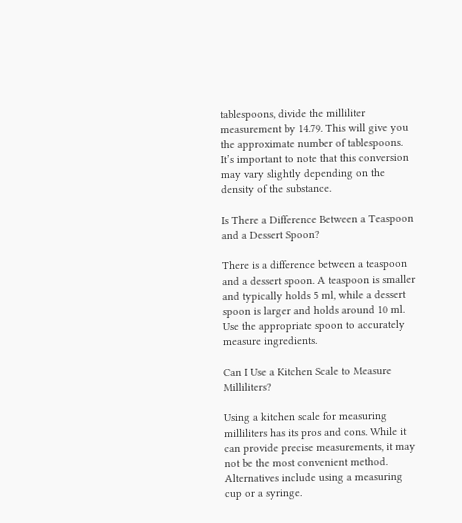tablespoons, divide the milliliter measurement by 14.79. This will give you the approximate number of tablespoons. It’s important to note that this conversion may vary slightly depending on the density of the substance.

Is There a Difference Between a Teaspoon and a Dessert Spoon?

There is a difference between a teaspoon and a dessert spoon. A teaspoon is smaller and typically holds 5 ml, while a dessert spoon is larger and holds around 10 ml. Use the appropriate spoon to accurately measure ingredients.

Can I Use a Kitchen Scale to Measure Milliliters?

Using a kitchen scale for measuring milliliters has its pros and cons. While it can provide precise measurements, it may not be the most convenient method. Alternatives include using a measuring cup or a syringe.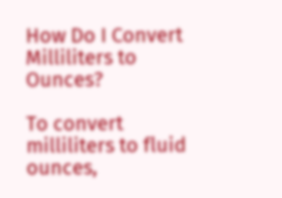How Do I Convert Milliliters to Ounces?

To convert milliliters to fluid ounces,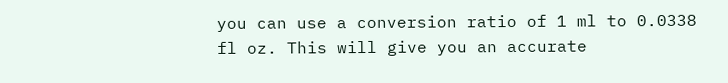you can use a conversion ratio of 1 ml to 0.0338 fl oz. This will give you an accurate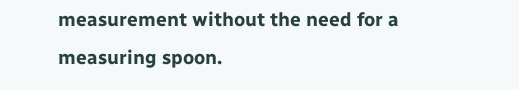measurement without the need for a measuring spoon.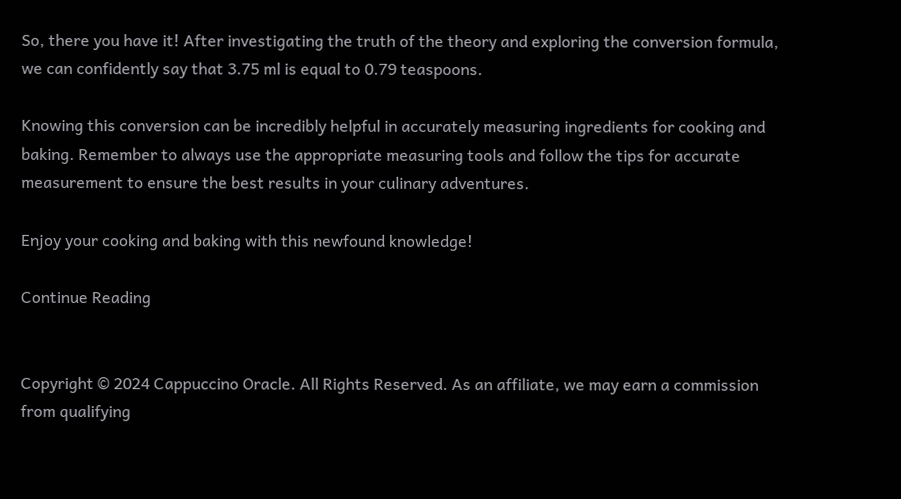So, there you have it! After investigating the truth of the theory and exploring the conversion formula, we can confidently say that 3.75 ml is equal to 0.79 teaspoons.

Knowing this conversion can be incredibly helpful in accurately measuring ingredients for cooking and baking. Remember to always use the appropriate measuring tools and follow the tips for accurate measurement to ensure the best results in your culinary adventures.

Enjoy your cooking and baking with this newfound knowledge!

Continue Reading


Copyright © 2024 Cappuccino Oracle. All Rights Reserved. As an affiliate, we may earn a commission from qualifying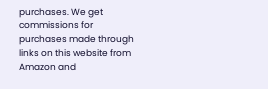purchases. We get commissions for purchases made through links on this website from Amazon and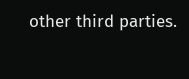other third parties.